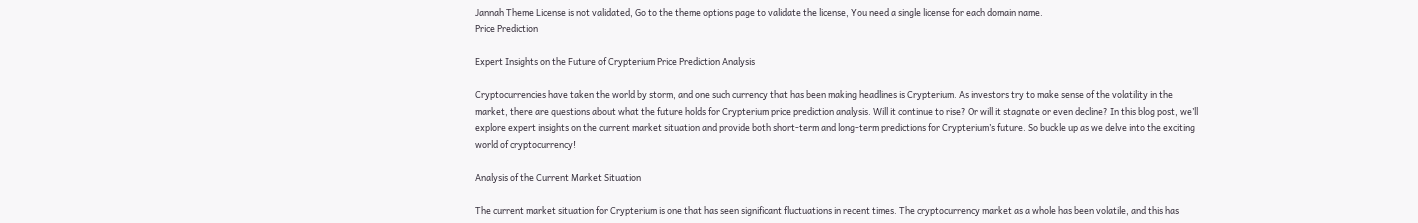Jannah Theme License is not validated, Go to the theme options page to validate the license, You need a single license for each domain name.
Price Prediction

Expert Insights on the Future of Crypterium Price Prediction Analysis

Cryptocurrencies have taken the world by storm, and one such currency that has been making headlines is Crypterium. As investors try to make sense of the volatility in the market, there are questions about what the future holds for Crypterium price prediction analysis. Will it continue to rise? Or will it stagnate or even decline? In this blog post, we’ll explore expert insights on the current market situation and provide both short-term and long-term predictions for Crypterium’s future. So buckle up as we delve into the exciting world of cryptocurrency!

Analysis of the Current Market Situation

The current market situation for Crypterium is one that has seen significant fluctuations in recent times. The cryptocurrency market as a whole has been volatile, and this has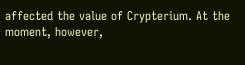affected the value of Crypterium. At the moment, however,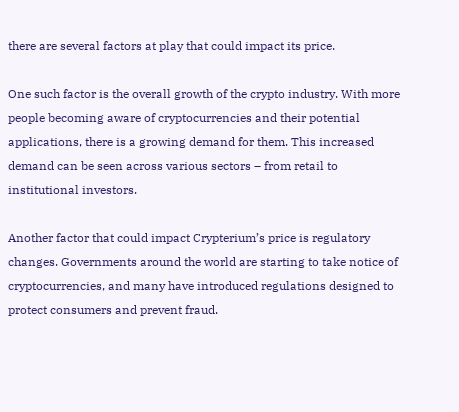there are several factors at play that could impact its price.

One such factor is the overall growth of the crypto industry. With more people becoming aware of cryptocurrencies and their potential applications, there is a growing demand for them. This increased demand can be seen across various sectors – from retail to institutional investors.

Another factor that could impact Crypterium’s price is regulatory changes. Governments around the world are starting to take notice of cryptocurrencies, and many have introduced regulations designed to protect consumers and prevent fraud.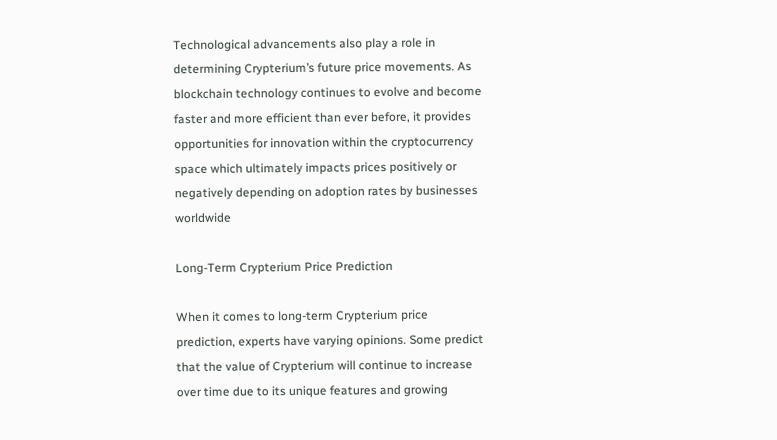Technological advancements also play a role in determining Crypterium’s future price movements. As blockchain technology continues to evolve and become faster and more efficient than ever before, it provides opportunities for innovation within the cryptocurrency space which ultimately impacts prices positively or negatively depending on adoption rates by businesses worldwide

Long-Term Crypterium Price Prediction

When it comes to long-term Crypterium price prediction, experts have varying opinions. Some predict that the value of Crypterium will continue to increase over time due to its unique features and growing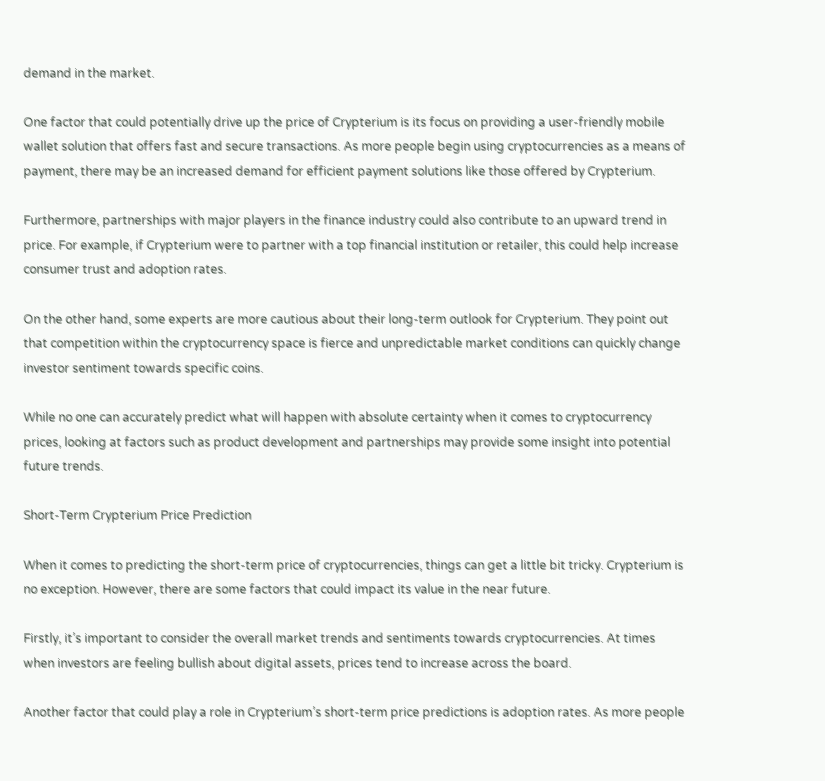demand in the market.

One factor that could potentially drive up the price of Crypterium is its focus on providing a user-friendly mobile wallet solution that offers fast and secure transactions. As more people begin using cryptocurrencies as a means of payment, there may be an increased demand for efficient payment solutions like those offered by Crypterium.

Furthermore, partnerships with major players in the finance industry could also contribute to an upward trend in price. For example, if Crypterium were to partner with a top financial institution or retailer, this could help increase consumer trust and adoption rates.

On the other hand, some experts are more cautious about their long-term outlook for Crypterium. They point out that competition within the cryptocurrency space is fierce and unpredictable market conditions can quickly change investor sentiment towards specific coins.

While no one can accurately predict what will happen with absolute certainty when it comes to cryptocurrency prices, looking at factors such as product development and partnerships may provide some insight into potential future trends.

Short-Term Crypterium Price Prediction

When it comes to predicting the short-term price of cryptocurrencies, things can get a little bit tricky. Crypterium is no exception. However, there are some factors that could impact its value in the near future.

Firstly, it’s important to consider the overall market trends and sentiments towards cryptocurrencies. At times when investors are feeling bullish about digital assets, prices tend to increase across the board.

Another factor that could play a role in Crypterium’s short-term price predictions is adoption rates. As more people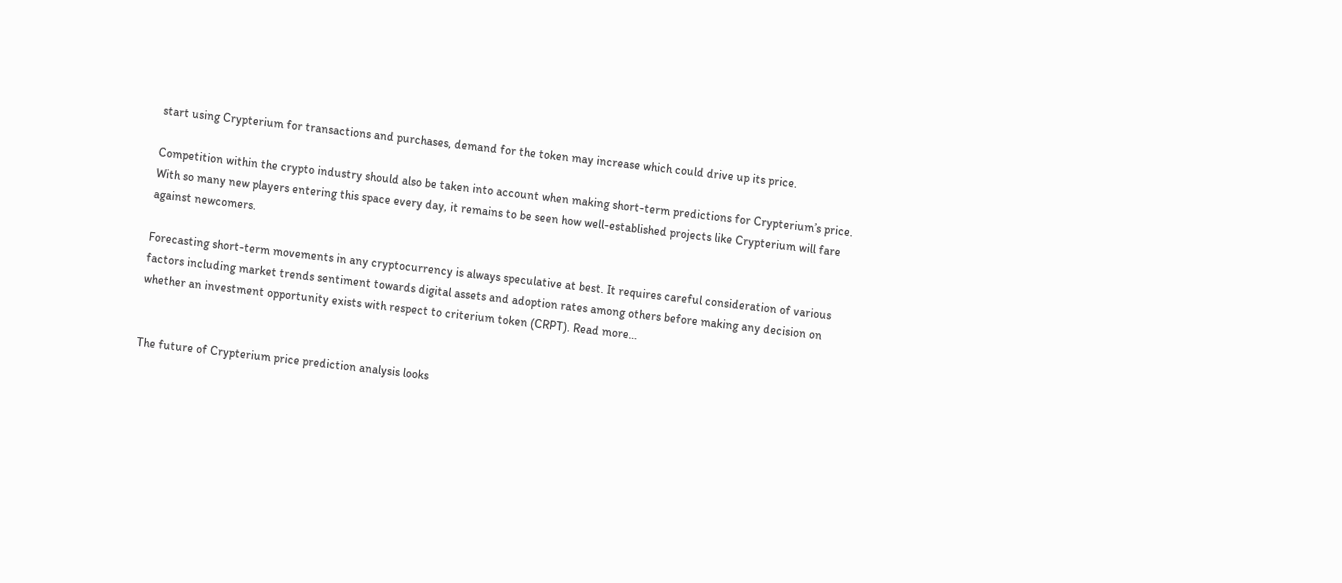start using Crypterium for transactions and purchases, demand for the token may increase which could drive up its price.

Competition within the crypto industry should also be taken into account when making short-term predictions for Crypterium’s price. With so many new players entering this space every day, it remains to be seen how well-established projects like Crypterium will fare against newcomers.

Forecasting short-term movements in any cryptocurrency is always speculative at best. It requires careful consideration of various factors including market trends sentiment towards digital assets and adoption rates among others before making any decision on whether an investment opportunity exists with respect to criterium token (CRPT). Read more…


The future of Crypterium price prediction analysis looks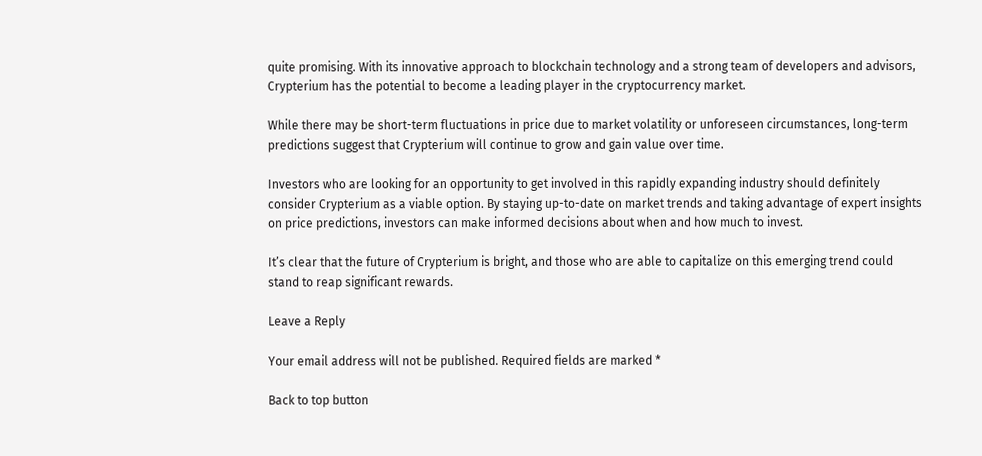quite promising. With its innovative approach to blockchain technology and a strong team of developers and advisors, Crypterium has the potential to become a leading player in the cryptocurrency market.

While there may be short-term fluctuations in price due to market volatility or unforeseen circumstances, long-term predictions suggest that Crypterium will continue to grow and gain value over time.

Investors who are looking for an opportunity to get involved in this rapidly expanding industry should definitely consider Crypterium as a viable option. By staying up-to-date on market trends and taking advantage of expert insights on price predictions, investors can make informed decisions about when and how much to invest.

It’s clear that the future of Crypterium is bright, and those who are able to capitalize on this emerging trend could stand to reap significant rewards.

Leave a Reply

Your email address will not be published. Required fields are marked *

Back to top button